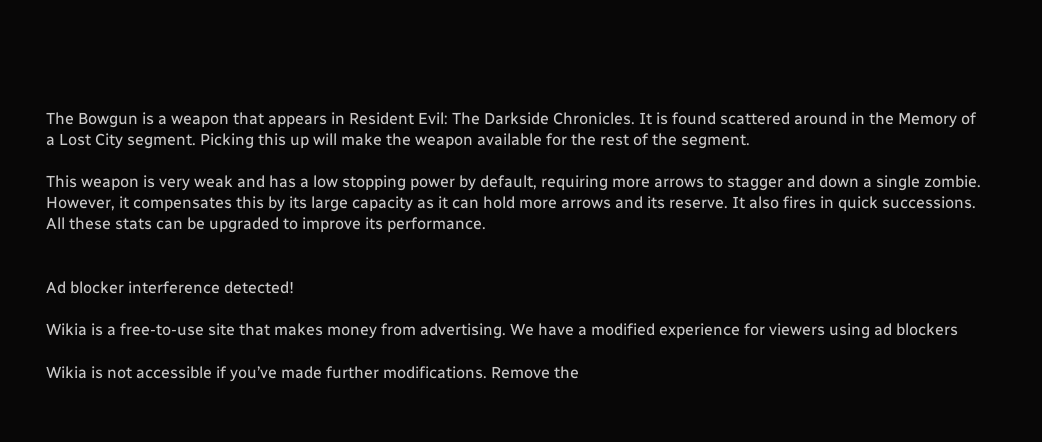The Bowgun is a weapon that appears in Resident Evil: The Darkside Chronicles. It is found scattered around in the Memory of a Lost City segment. Picking this up will make the weapon available for the rest of the segment.

This weapon is very weak and has a low stopping power by default, requiring more arrows to stagger and down a single zombie. However, it compensates this by its large capacity as it can hold more arrows and its reserve. It also fires in quick successions. All these stats can be upgraded to improve its performance.


Ad blocker interference detected!

Wikia is a free-to-use site that makes money from advertising. We have a modified experience for viewers using ad blockers

Wikia is not accessible if you’ve made further modifications. Remove the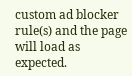custom ad blocker rule(s) and the page will load as expected.